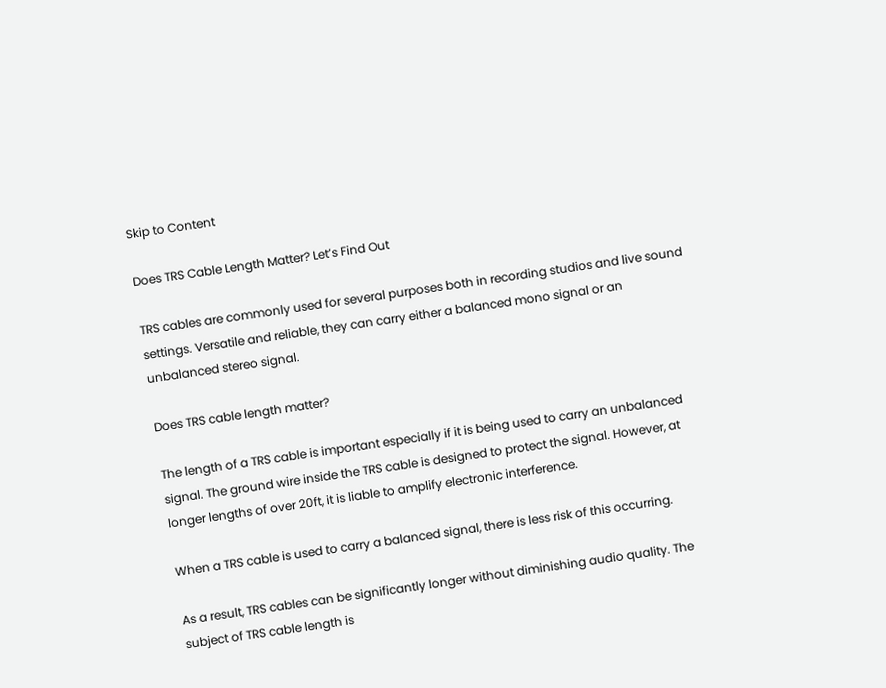Skip to Content

Does TRS Cable Length Matter? Let’s Find Out

TRS cables are commonly used for several purposes both in recording studios and live sound settings. Versatile and reliable, they can carry either a balanced mono signal or an unbalanced stereo signal.

Does TRS cable length matter?

The length of a TRS cable is important especially if it is being used to carry an unbalanced signal. The ground wire inside the TRS cable is designed to protect the signal. However, at longer lengths of over 20ft, it is liable to amplify electronic interference.

When a TRS cable is used to carry a balanced signal, there is less risk of this occurring.

As a result, TRS cables can be significantly longer without diminishing audio quality. The subject of TRS cable length is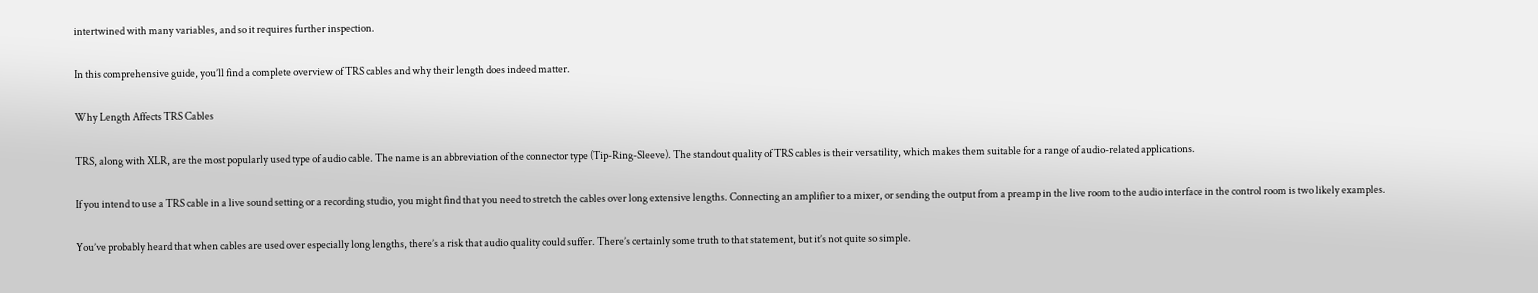intertwined with many variables, and so it requires further inspection.

In this comprehensive guide, you’ll find a complete overview of TRS cables and why their length does indeed matter.

Why Length Affects TRS Cables

TRS, along with XLR, are the most popularly used type of audio cable. The name is an abbreviation of the connector type (Tip-Ring-Sleeve). The standout quality of TRS cables is their versatility, which makes them suitable for a range of audio-related applications.

If you intend to use a TRS cable in a live sound setting or a recording studio, you might find that you need to stretch the cables over long extensive lengths. Connecting an amplifier to a mixer, or sending the output from a preamp in the live room to the audio interface in the control room is two likely examples.

You’ve probably heard that when cables are used over especially long lengths, there’s a risk that audio quality could suffer. There’s certainly some truth to that statement, but it’s not quite so simple.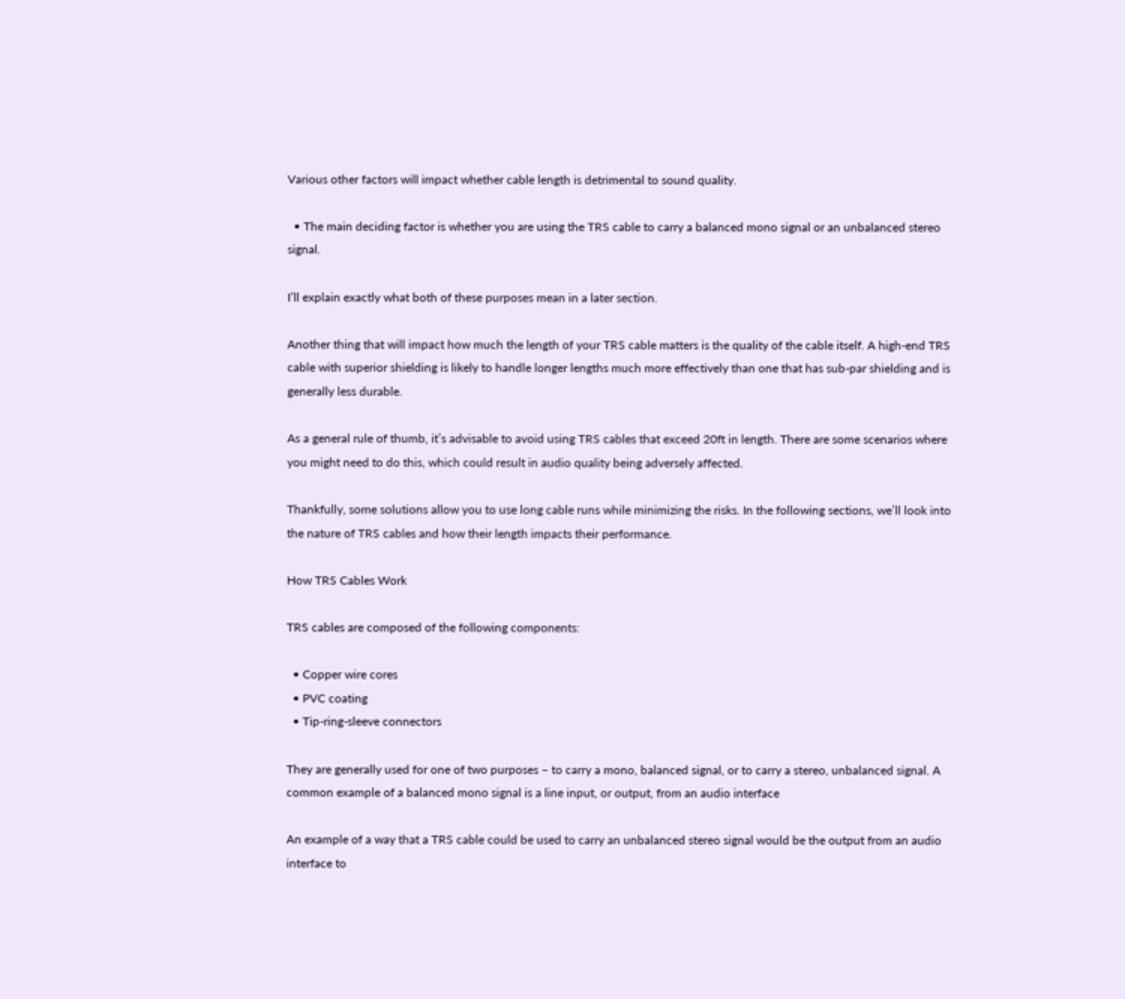Various other factors will impact whether cable length is detrimental to sound quality.

  • The main deciding factor is whether you are using the TRS cable to carry a balanced mono signal or an unbalanced stereo signal.

I’ll explain exactly what both of these purposes mean in a later section.

Another thing that will impact how much the length of your TRS cable matters is the quality of the cable itself. A high-end TRS cable with superior shielding is likely to handle longer lengths much more effectively than one that has sub-par shielding and is generally less durable.

As a general rule of thumb, it’s advisable to avoid using TRS cables that exceed 20ft in length. There are some scenarios where you might need to do this, which could result in audio quality being adversely affected.

Thankfully, some solutions allow you to use long cable runs while minimizing the risks. In the following sections, we’ll look into the nature of TRS cables and how their length impacts their performance.

How TRS Cables Work

TRS cables are composed of the following components:

  • Copper wire cores
  • PVC coating
  • Tip-ring-sleeve connectors

They are generally used for one of two purposes – to carry a mono, balanced signal, or to carry a stereo, unbalanced signal. A common example of a balanced mono signal is a line input, or output, from an audio interface

An example of a way that a TRS cable could be used to carry an unbalanced stereo signal would be the output from an audio interface to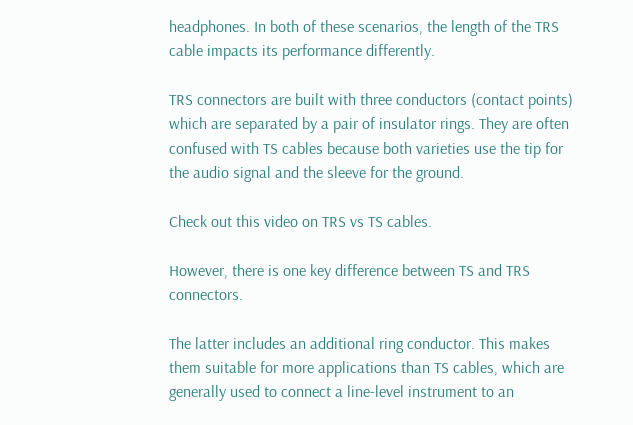headphones. In both of these scenarios, the length of the TRS cable impacts its performance differently.

TRS connectors are built with three conductors (contact points) which are separated by a pair of insulator rings. They are often confused with TS cables because both varieties use the tip for the audio signal and the sleeve for the ground.

Check out this video on TRS vs TS cables.

However, there is one key difference between TS and TRS connectors.

The latter includes an additional ring conductor. This makes them suitable for more applications than TS cables, which are generally used to connect a line-level instrument to an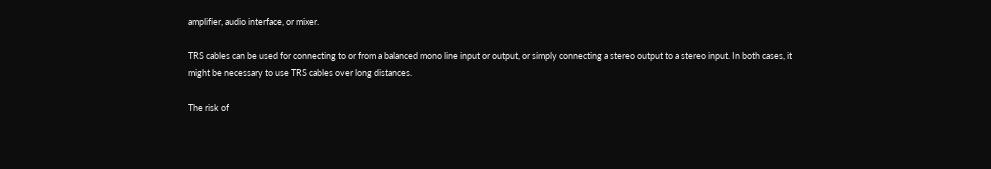amplifier, audio interface, or mixer.

TRS cables can be used for connecting to or from a balanced mono line input or output, or simply connecting a stereo output to a stereo input. In both cases, it might be necessary to use TRS cables over long distances.

The risk of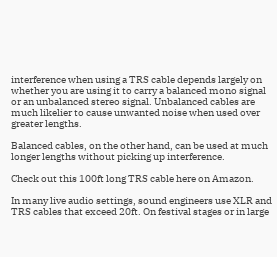interference when using a TRS cable depends largely on whether you are using it to carry a balanced mono signal or an unbalanced stereo signal. Unbalanced cables are much likelier to cause unwanted noise when used over greater lengths.

Balanced cables, on the other hand, can be used at much longer lengths without picking up interference.

Check out this 100ft long TRS cable here on Amazon.

In many live audio settings, sound engineers use XLR and TRS cables that exceed 20ft. On festival stages or in large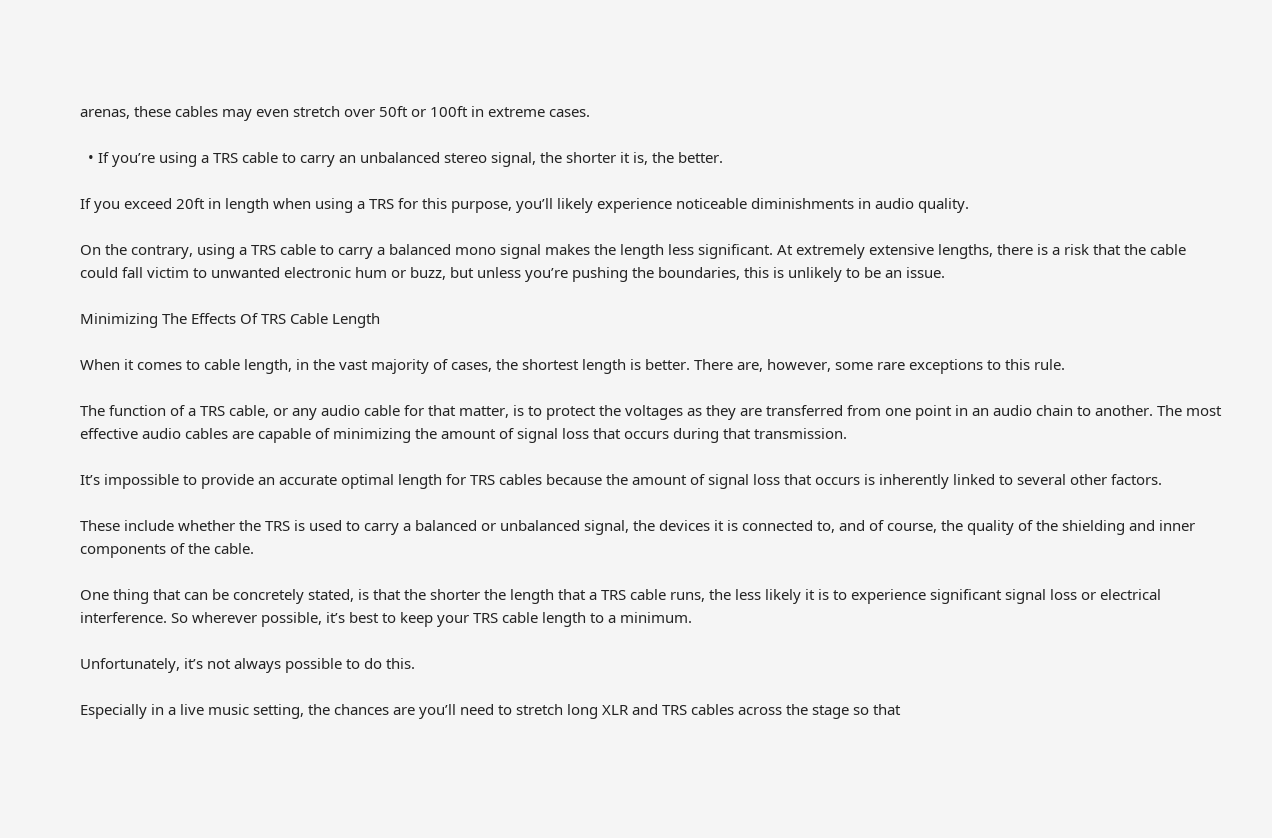arenas, these cables may even stretch over 50ft or 100ft in extreme cases.

  • If you’re using a TRS cable to carry an unbalanced stereo signal, the shorter it is, the better.

If you exceed 20ft in length when using a TRS for this purpose, you’ll likely experience noticeable diminishments in audio quality.

On the contrary, using a TRS cable to carry a balanced mono signal makes the length less significant. At extremely extensive lengths, there is a risk that the cable could fall victim to unwanted electronic hum or buzz, but unless you’re pushing the boundaries, this is unlikely to be an issue.

Minimizing The Effects Of TRS Cable Length

When it comes to cable length, in the vast majority of cases, the shortest length is better. There are, however, some rare exceptions to this rule.

The function of a TRS cable, or any audio cable for that matter, is to protect the voltages as they are transferred from one point in an audio chain to another. The most effective audio cables are capable of minimizing the amount of signal loss that occurs during that transmission.

It’s impossible to provide an accurate optimal length for TRS cables because the amount of signal loss that occurs is inherently linked to several other factors.

These include whether the TRS is used to carry a balanced or unbalanced signal, the devices it is connected to, and of course, the quality of the shielding and inner components of the cable.

One thing that can be concretely stated, is that the shorter the length that a TRS cable runs, the less likely it is to experience significant signal loss or electrical interference. So wherever possible, it’s best to keep your TRS cable length to a minimum.

Unfortunately, it’s not always possible to do this.

Especially in a live music setting, the chances are you’ll need to stretch long XLR and TRS cables across the stage so that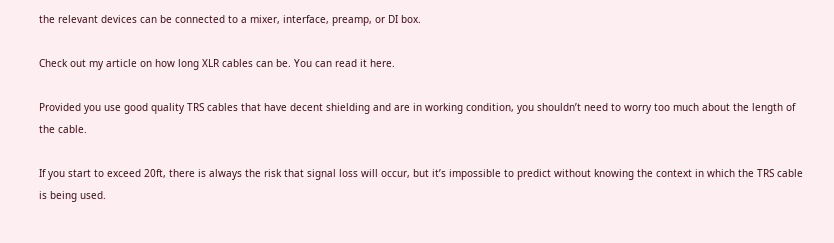the relevant devices can be connected to a mixer, interface, preamp, or DI box.

Check out my article on how long XLR cables can be. You can read it here.

Provided you use good quality TRS cables that have decent shielding and are in working condition, you shouldn’t need to worry too much about the length of the cable.

If you start to exceed 20ft, there is always the risk that signal loss will occur, but it’s impossible to predict without knowing the context in which the TRS cable is being used.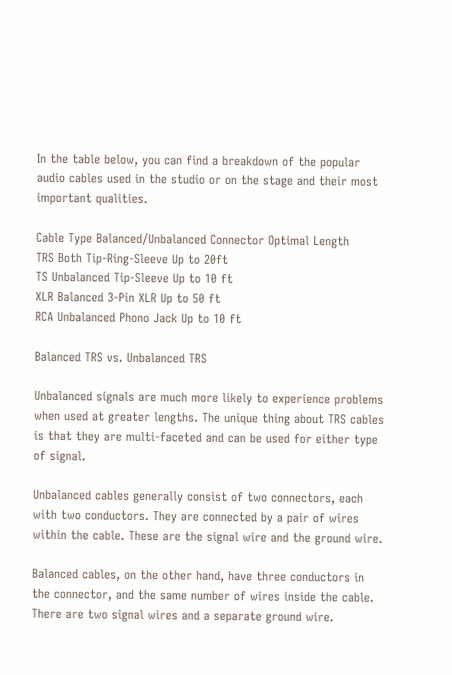In the table below, you can find a breakdown of the popular audio cables used in the studio or on the stage and their most important qualities.

Cable Type Balanced/Unbalanced Connector Optimal Length
TRS Both Tip-Ring-Sleeve Up to 20ft
TS Unbalanced Tip-Sleeve Up to 10 ft
XLR Balanced 3-Pin XLR Up to 50 ft
RCA Unbalanced Phono Jack Up to 10 ft

Balanced TRS vs. Unbalanced TRS

Unbalanced signals are much more likely to experience problems when used at greater lengths. The unique thing about TRS cables is that they are multi-faceted and can be used for either type of signal.

Unbalanced cables generally consist of two connectors, each with two conductors. They are connected by a pair of wires within the cable. These are the signal wire and the ground wire.

Balanced cables, on the other hand, have three conductors in the connector, and the same number of wires inside the cable. There are two signal wires and a separate ground wire.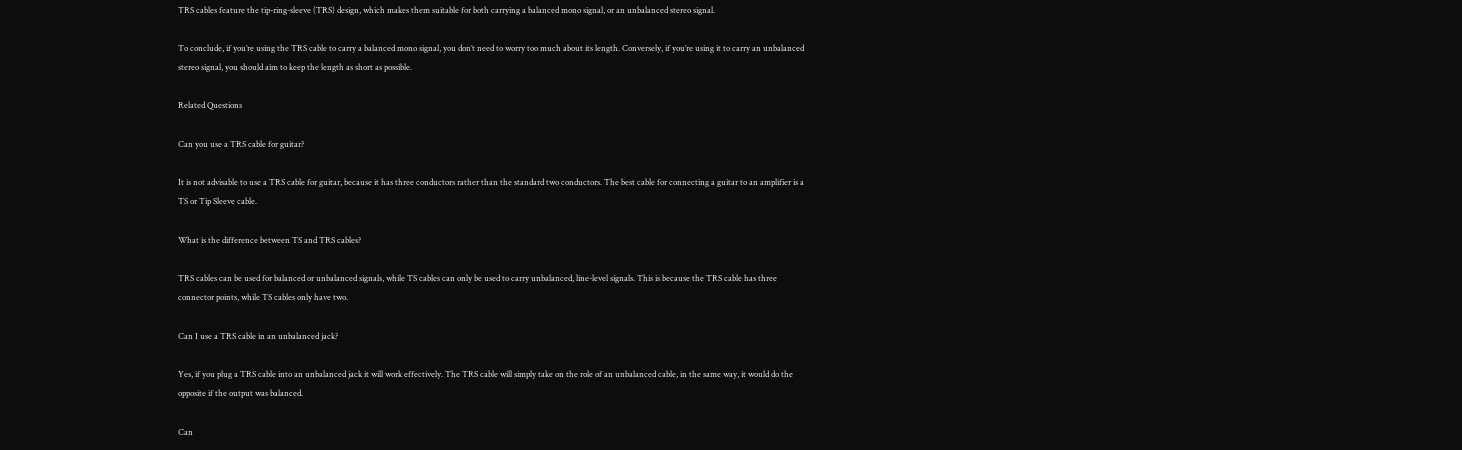TRS cables feature the tip-ring-sleeve (TRS) design, which makes them suitable for both carrying a balanced mono signal, or an unbalanced stereo signal.

To conclude, if you’re using the TRS cable to carry a balanced mono signal, you don’t need to worry too much about its length. Conversely, if you’re using it to carry an unbalanced stereo signal, you should aim to keep the length as short as possible.

Related Questions

Can you use a TRS cable for guitar?

It is not advisable to use a TRS cable for guitar, because it has three conductors rather than the standard two conductors. The best cable for connecting a guitar to an amplifier is a TS or Tip Sleeve cable.

What is the difference between TS and TRS cables?

TRS cables can be used for balanced or unbalanced signals, while TS cables can only be used to carry unbalanced, line-level signals. This is because the TRS cable has three connector points, while TS cables only have two.

Can I use a TRS cable in an unbalanced jack?

Yes, if you plug a TRS cable into an unbalanced jack it will work effectively. The TRS cable will simply take on the role of an unbalanced cable, in the same way, it would do the opposite if the output was balanced.

Can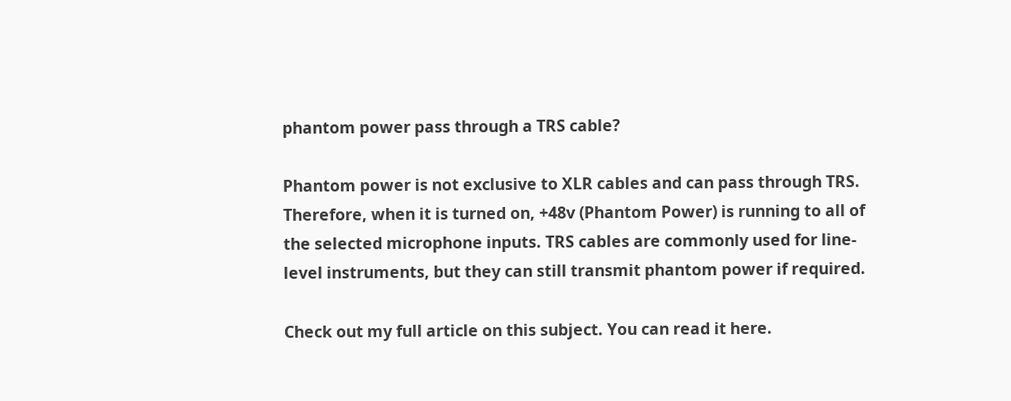phantom power pass through a TRS cable?

Phantom power is not exclusive to XLR cables and can pass through TRS. Therefore, when it is turned on, +48v (Phantom Power) is running to all of the selected microphone inputs. TRS cables are commonly used for line-level instruments, but they can still transmit phantom power if required.

Check out my full article on this subject. You can read it here.